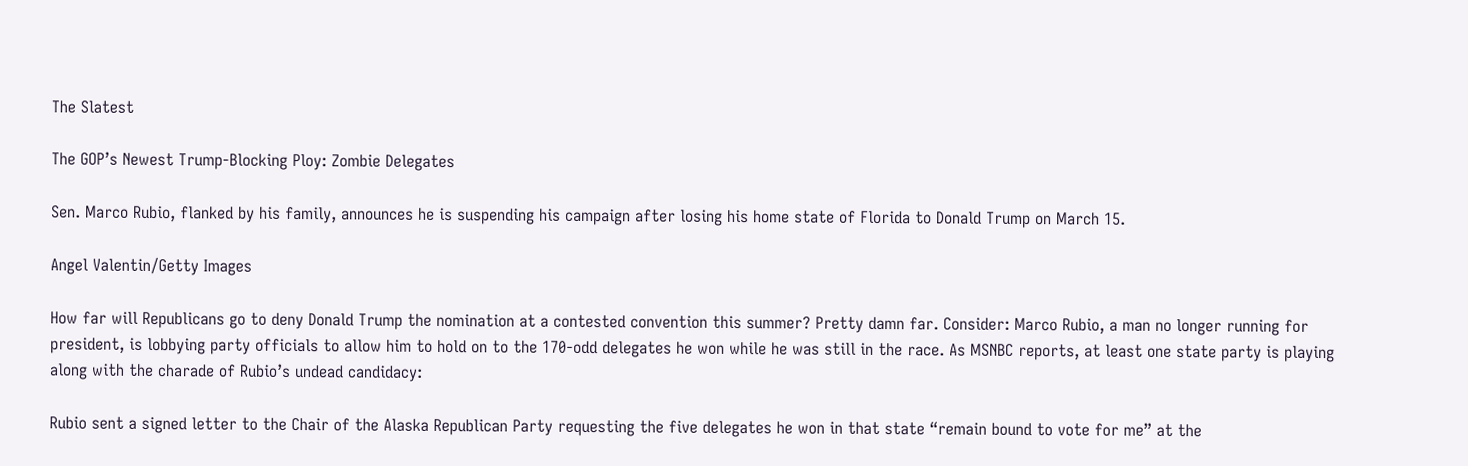The Slatest

The GOP’s Newest Trump-Blocking Ploy: Zombie Delegates

Sen. Marco Rubio, flanked by his family, announces he is suspending his campaign after losing his home state of Florida to Donald Trump on March 15.

Angel Valentin/Getty Images

How far will Republicans go to deny Donald Trump the nomination at a contested convention this summer? Pretty damn far. Consider: Marco Rubio, a man no longer running for president, is lobbying party officials to allow him to hold on to the 170-odd delegates he won while he was still in the race. As MSNBC reports, at least one state party is playing along with the charade of Rubio’s undead candidacy:

Rubio sent a signed letter to the Chair of the Alaska Republican Party requesting the five delegates he won in that state “remain bound to vote for me” at the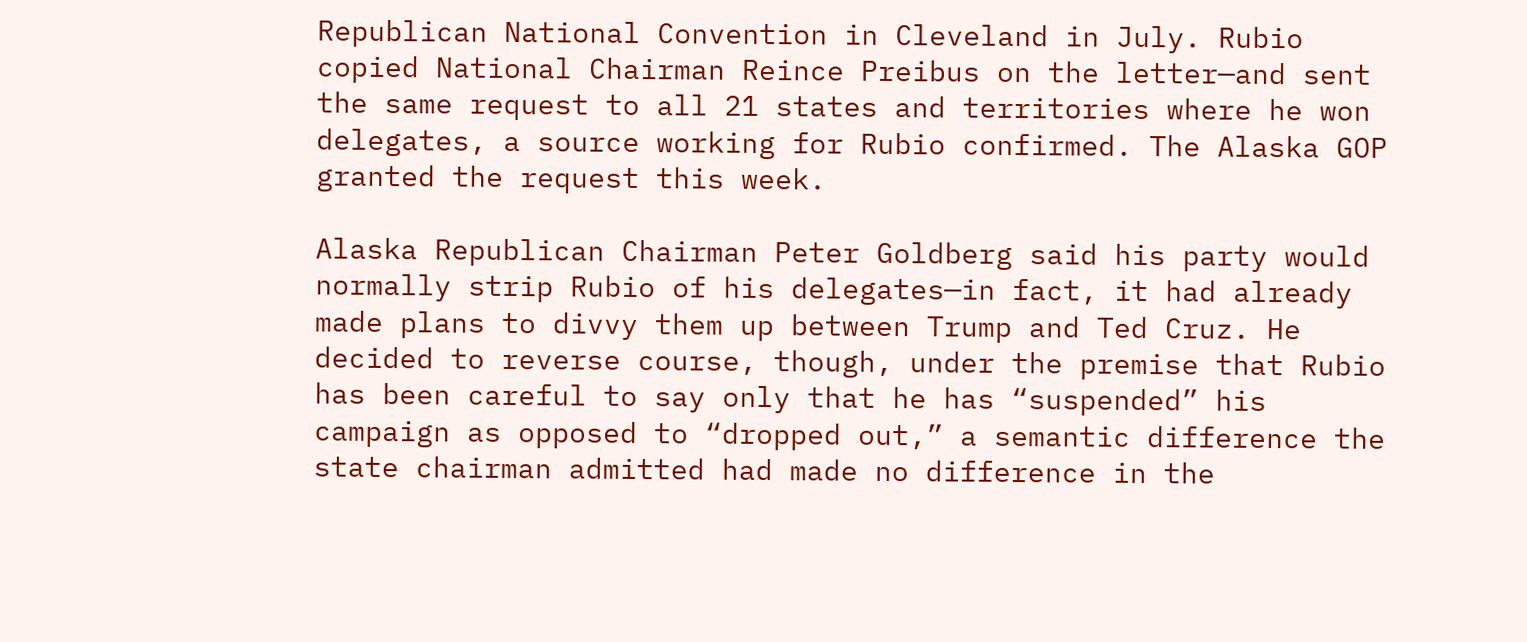Republican National Convention in Cleveland in July. Rubio copied National Chairman Reince Preibus on the letter—and sent the same request to all 21 states and territories where he won delegates, a source working for Rubio confirmed. The Alaska GOP granted the request this week.

Alaska Republican Chairman Peter Goldberg said his party would normally strip Rubio of his delegates—in fact, it had already made plans to divvy them up between Trump and Ted Cruz. He decided to reverse course, though, under the premise that Rubio has been careful to say only that he has “suspended” his campaign as opposed to “dropped out,” a semantic difference the state chairman admitted had made no difference in the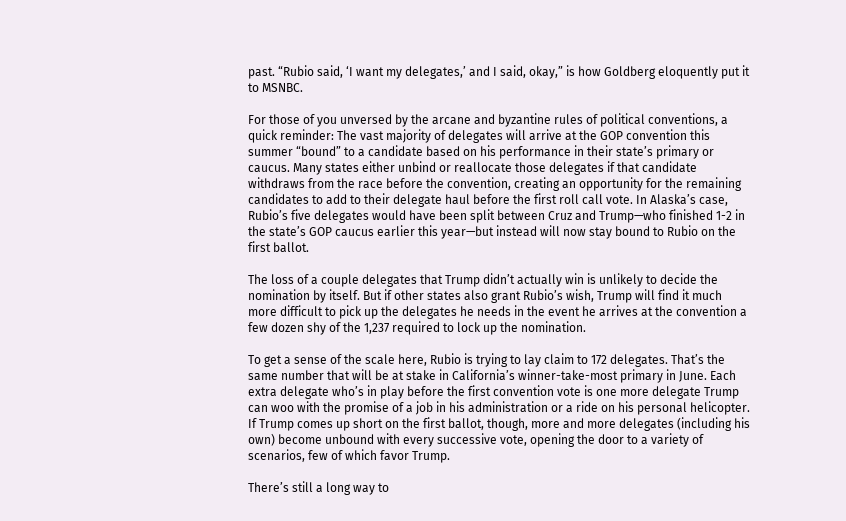past. “Rubio said, ‘I want my delegates,’ and I said, okay,” is how Goldberg eloquently put it to MSNBC.

For those of you unversed by the arcane and byzantine rules of political conventions, a quick reminder: The vast majority of delegates will arrive at the GOP convention this summer “bound” to a candidate based on his performance in their state’s primary or caucus. Many states either unbind or reallocate those delegates if that candidate withdraws from the race before the convention, creating an opportunity for the remaining candidates to add to their delegate haul before the first roll call vote. In Alaska’s case, Rubio’s five delegates would have been split between Cruz and Trump—who finished 1-2 in the state’s GOP caucus earlier this year—but instead will now stay bound to Rubio on the first ballot.

The loss of a couple delegates that Trump didn’t actually win is unlikely to decide the nomination by itself. But if other states also grant Rubio’s wish, Trump will find it much more difficult to pick up the delegates he needs in the event he arrives at the convention a few dozen shy of the 1,237 required to lock up the nomination.

To get a sense of the scale here, Rubio is trying to lay claim to 172 delegates. That’s the same number that will be at stake in California’s winner-take-most primary in June. Each extra delegate who’s in play before the first convention vote is one more delegate Trump can woo with the promise of a job in his administration or a ride on his personal helicopter. If Trump comes up short on the first ballot, though, more and more delegates (including his own) become unbound with every successive vote, opening the door to a variety of scenarios, few of which favor Trump.

There’s still a long way to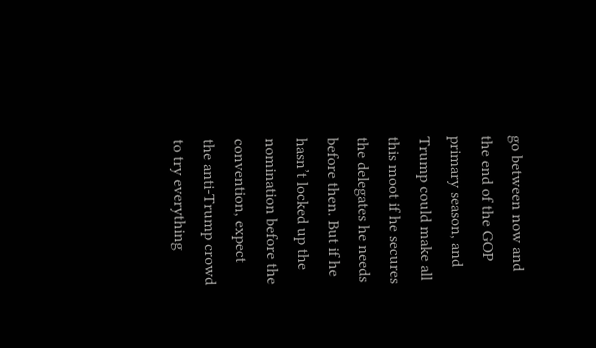go between now and the end of the GOP primary season, and Trump could make all this moot if he secures the delegates he needs before then. But if he hasn’t locked up the nomination before the convention, expect the anti-Trump crowd to try everything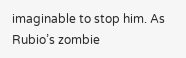imaginable to stop him. As Rubio’s zombie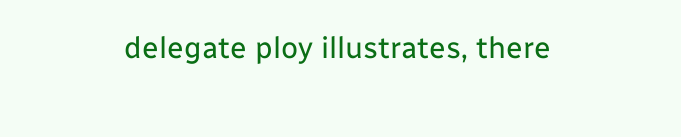delegate ploy illustrates, there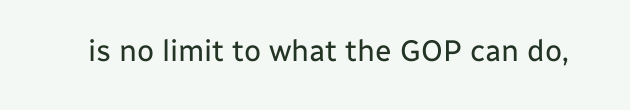is no limit to what the GOP can do,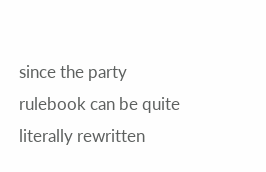since the party rulebook can be quite literally rewritten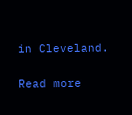in Cleveland.

Read more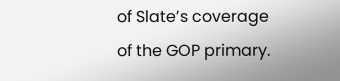of Slate’s coverage of the GOP primary.